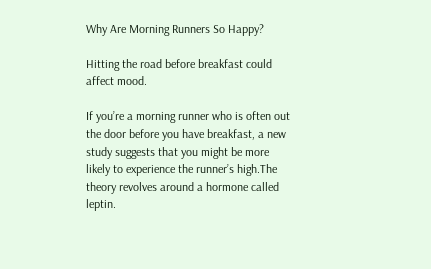Why Are Morning Runners So Happy?

Hitting the road before breakfast could affect mood.

If you’re a morning runner who is often out the door before you have breakfast, a new study suggests that you might be more likely to experience the runner’s high.The theory revolves around a hormone called leptin.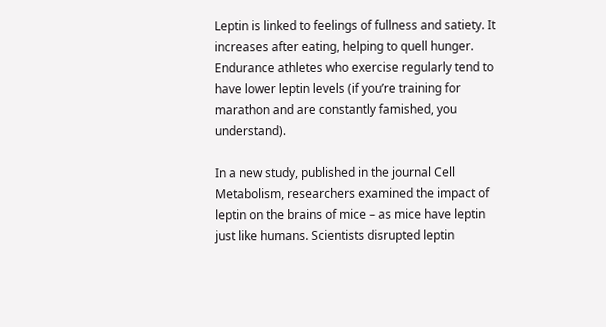Leptin is linked to feelings of fullness and satiety. It increases after eating, helping to quell hunger. Endurance athletes who exercise regularly tend to have lower leptin levels (if you’re training for marathon and are constantly famished, you understand).

In a new study, published in the journal Cell Metabolism, researchers examined the impact of leptin on the brains of mice – as mice have leptin just like humans. Scientists disrupted leptin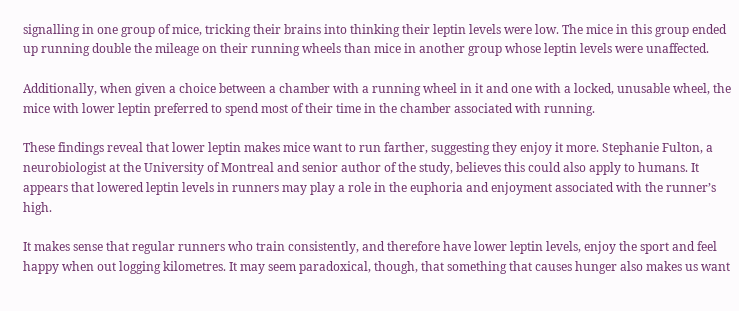signalling in one group of mice, tricking their brains into thinking their leptin levels were low. The mice in this group ended up running double the mileage on their running wheels than mice in another group whose leptin levels were unaffected.

Additionally, when given a choice between a chamber with a running wheel in it and one with a locked, unusable wheel, the mice with lower leptin preferred to spend most of their time in the chamber associated with running.

These findings reveal that lower leptin makes mice want to run farther, suggesting they enjoy it more. Stephanie Fulton, a neurobiologist at the University of Montreal and senior author of the study, believes this could also apply to humans. It appears that lowered leptin levels in runners may play a role in the euphoria and enjoyment associated with the runner’s high.

It makes sense that regular runners who train consistently, and therefore have lower leptin levels, enjoy the sport and feel happy when out logging kilometres. It may seem paradoxical, though, that something that causes hunger also makes us want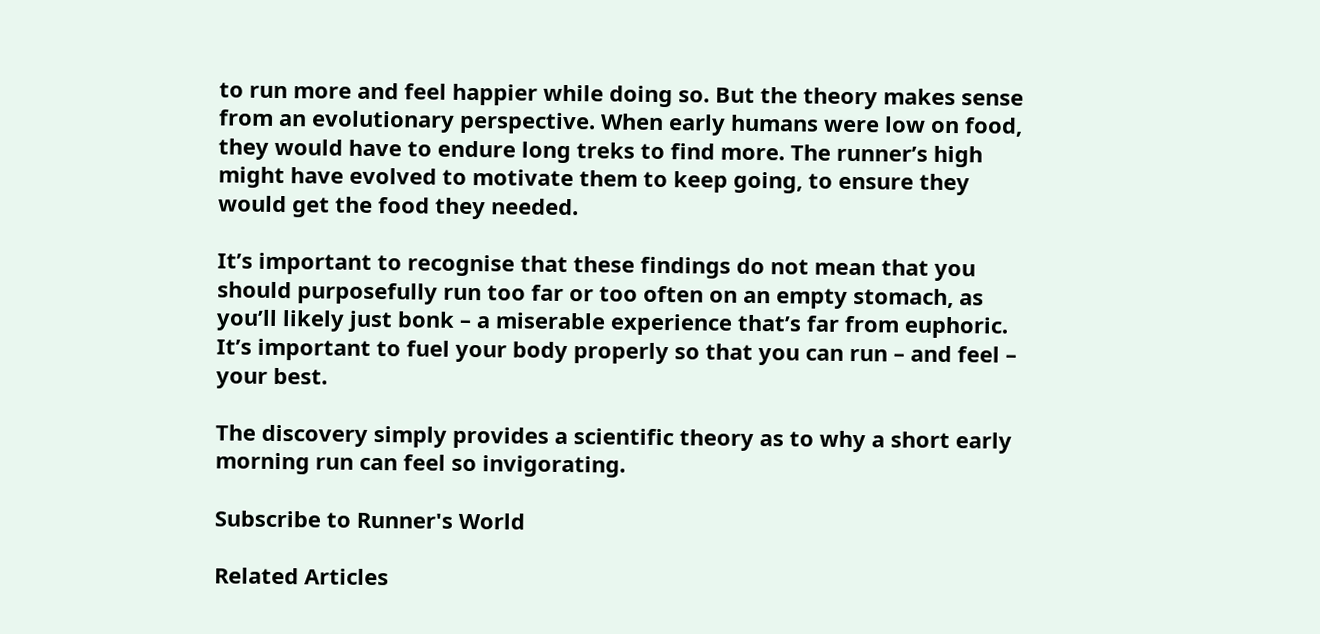to run more and feel happier while doing so. But the theory makes sense from an evolutionary perspective. When early humans were low on food, they would have to endure long treks to find more. The runner’s high might have evolved to motivate them to keep going, to ensure they would get the food they needed.

It’s important to recognise that these findings do not mean that you should purposefully run too far or too often on an empty stomach, as you’ll likely just bonk – a miserable experience that’s far from euphoric. It’s important to fuel your body properly so that you can run – and feel – your best.

The discovery simply provides a scientific theory as to why a short early morning run can feel so invigorating.

Subscribe to Runner's World

Related Articles